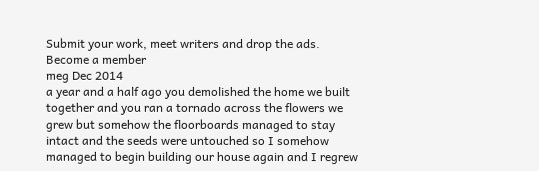Submit your work, meet writers and drop the ads. Become a member
meg Dec 2014
a year and a half ago you demolished the home we built together and you ran a tornado across the flowers we grew but somehow the floorboards managed to stay intact and the seeds were untouched so I somehow managed to begin building our house again and I regrew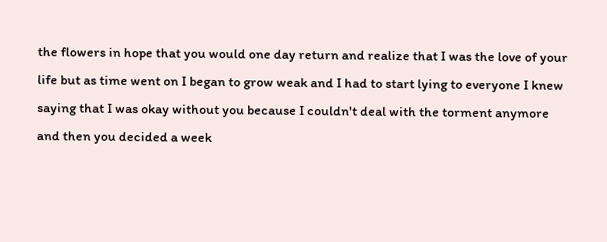the flowers in hope that you would one day return and realize that I was the love of your life but as time went on I began to grow weak and I had to start lying to everyone I knew saying that I was okay without you because I couldn't deal with the torment anymore and then you decided a week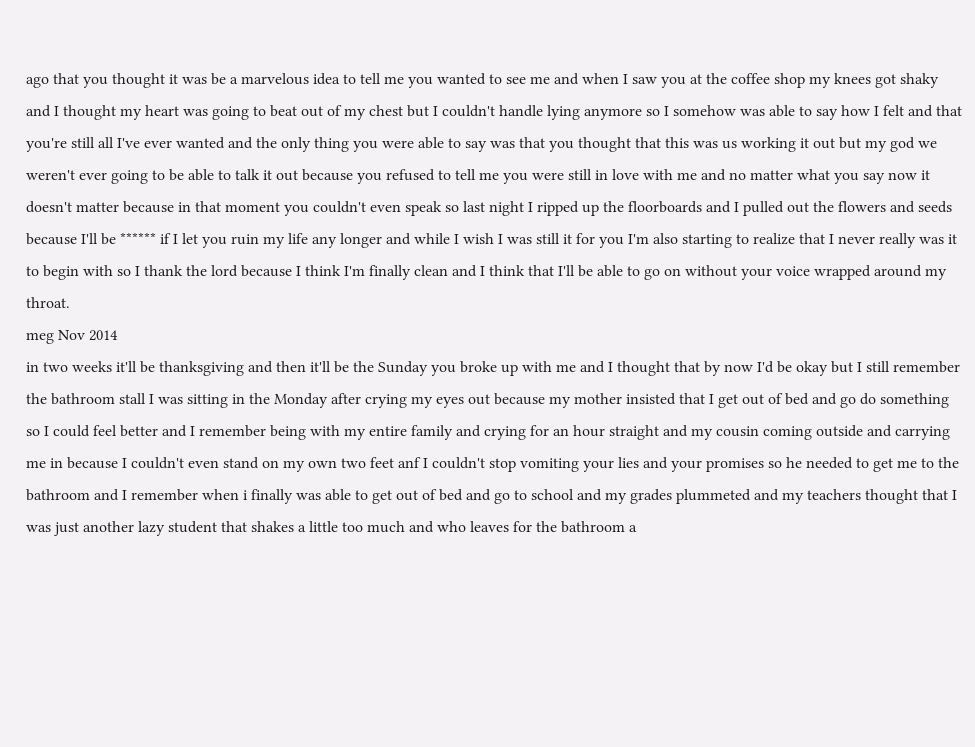ago that you thought it was be a marvelous idea to tell me you wanted to see me and when I saw you at the coffee shop my knees got shaky and I thought my heart was going to beat out of my chest but I couldn't handle lying anymore so I somehow was able to say how I felt and that you're still all I've ever wanted and the only thing you were able to say was that you thought that this was us working it out but my god we weren't ever going to be able to talk it out because you refused to tell me you were still in love with me and no matter what you say now it doesn't matter because in that moment you couldn't even speak so last night I ripped up the floorboards and I pulled out the flowers and seeds because I'll be ****** if I let you ruin my life any longer and while I wish I was still it for you I'm also starting to realize that I never really was it to begin with so I thank the lord because I think I'm finally clean and I think that I'll be able to go on without your voice wrapped around my throat.
meg Nov 2014
in two weeks it'll be thanksgiving and then it'll be the Sunday you broke up with me and I thought that by now I'd be okay but I still remember the bathroom stall I was sitting in the Monday after crying my eyes out because my mother insisted that I get out of bed and go do something so I could feel better and I remember being with my entire family and crying for an hour straight and my cousin coming outside and carrying me in because I couldn't even stand on my own two feet anf I couldn't stop vomiting your lies and your promises so he needed to get me to the bathroom and I remember when i finally was able to get out of bed and go to school and my grades plummeted and my teachers thought that I was just another lazy student that shakes a little too much and who leaves for the bathroom a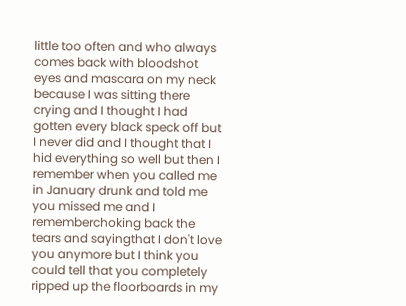little too often and who always comes back with bloodshot eyes and mascara on my neck because I was sitting there crying and I thought I had gotten every black speck off but I never did and I thought that I hid everything so well but then I remember when you called me in January drunk and told me you missed me and I rememberchoking back the tears and sayingthat I don't love you anymore but I think you could tell that you completely ripped up the floorboards in my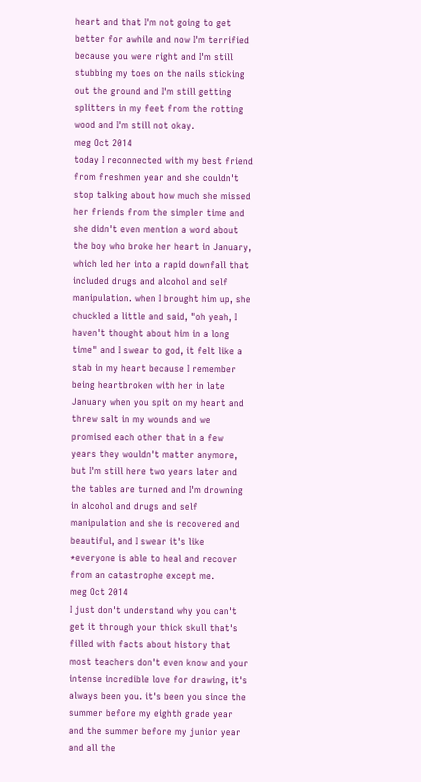heart and that I'm not going to get better for awhile and now I'm terrified because you were right and I'm still stubbing my toes on the nails sticking out the ground and I'm still getting splitters in my feet from the rotting wood and I'm still not okay.
meg Oct 2014
today I reconnected with my best friend from freshmen year and she couldn't stop talking about how much she missed her friends from the simpler time and she didn't even mention a word about the boy who broke her heart in January, which led her into a rapid downfall that included drugs and alcohol and self manipulation. when I brought him up, she chuckled a little and said, "oh yeah, I haven't thought about him in a long time" and I swear to god, it felt like a stab in my heart because I remember being heartbroken with her in late January when you spit on my heart and threw salt in my wounds and we promised each other that in a few years they wouldn't matter anymore, but I'm still here two years later and the tables are turned and I'm drowning in alcohol and drugs and self manipulation and she is recovered and beautiful, and I swear it's like *everyone is able to heal and recover from an catastrophe except me.
meg Oct 2014
I just don't understand why you can't get it through your thick skull that's filled with facts about history that most teachers don't even know and your intense incredible love for drawing, it's always been you. it's been you since the summer before my eighth grade year and the summer before my junior year and all the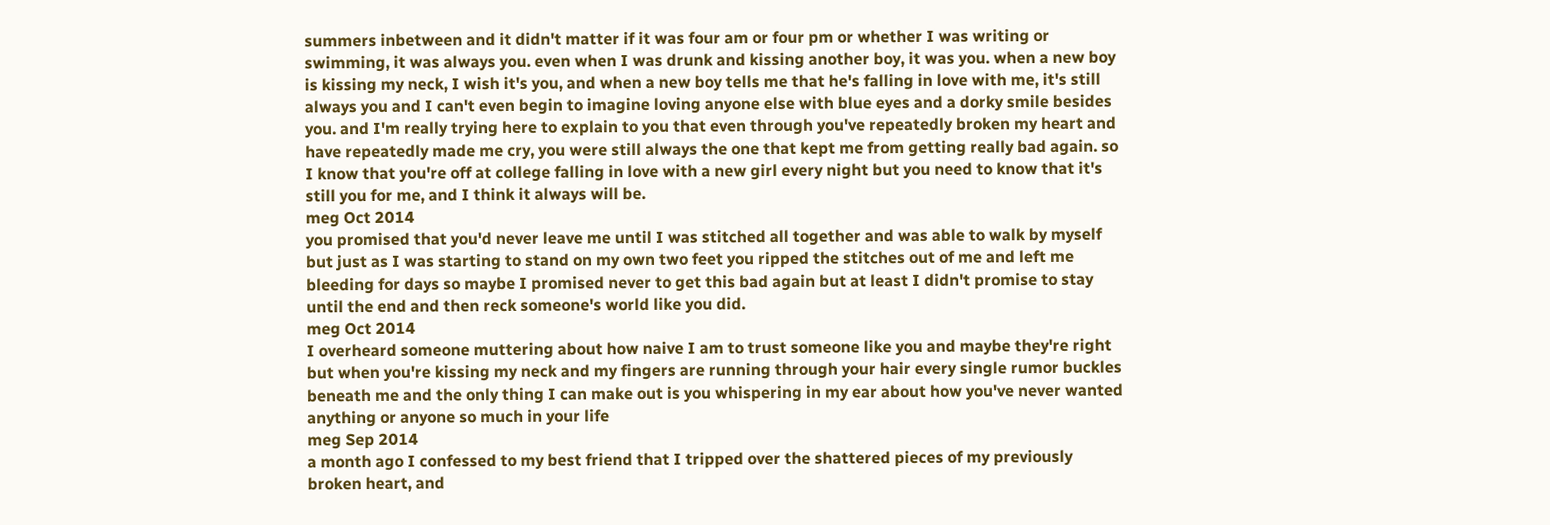summers inbetween and it didn't matter if it was four am or four pm or whether I was writing or swimming, it was always you. even when I was drunk and kissing another boy, it was you. when a new boy is kissing my neck, I wish it's you, and when a new boy tells me that he's falling in love with me, it's still always you and I can't even begin to imagine loving anyone else with blue eyes and a dorky smile besides you. and I'm really trying here to explain to you that even through you've repeatedly broken my heart and have repeatedly made me cry, you were still always the one that kept me from getting really bad again. so I know that you're off at college falling in love with a new girl every night but you need to know that it's still you for me, and I think it always will be.
meg Oct 2014
you promised that you'd never leave me until I was stitched all together and was able to walk by myself but just as I was starting to stand on my own two feet you ripped the stitches out of me and left me bleeding for days so maybe I promised never to get this bad again but at least I didn't promise to stay until the end and then reck someone's world like you did.
meg Oct 2014
I overheard someone muttering about how naive I am to trust someone like you and maybe they're right but when you're kissing my neck and my fingers are running through your hair every single rumor buckles beneath me and the only thing I can make out is you whispering in my ear about how you've never wanted anything or anyone so much in your life
meg Sep 2014
a month ago I confessed to my best friend that I tripped over the shattered pieces of my previously broken heart, and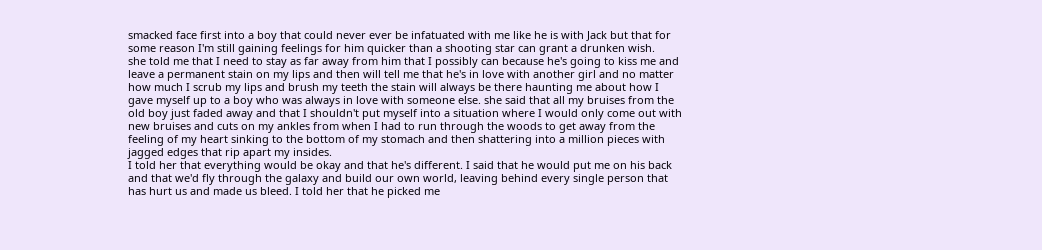smacked face first into a boy that could never ever be infatuated with me like he is with Jack but that for some reason I'm still gaining feelings for him quicker than a shooting star can grant a drunken wish.
she told me that I need to stay as far away from him that I possibly can because he's going to kiss me and leave a permanent stain on my lips and then will tell me that he's in love with another girl and no matter how much I scrub my lips and brush my teeth the stain will always be there haunting me about how I gave myself up to a boy who was always in love with someone else. she said that all my bruises from the old boy just faded away and that I shouldn't put myself into a situation where I would only come out with new bruises and cuts on my ankles from when I had to run through the woods to get away from the feeling of my heart sinking to the bottom of my stomach and then shattering into a million pieces with jagged edges that rip apart my insides.
I told her that everything would be okay and that he's different. I said that he would put me on his back and that we'd fly through the galaxy and build our own world, leaving behind every single person that has hurt us and made us bleed. I told her that he picked me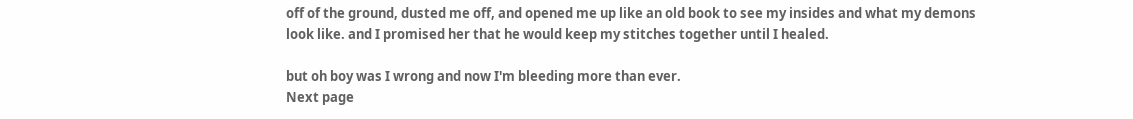off of the ground, dusted me off, and opened me up like an old book to see my insides and what my demons look like. and I promised her that he would keep my stitches together until I healed.

but oh boy was I wrong and now I'm bleeding more than ever.
Next page